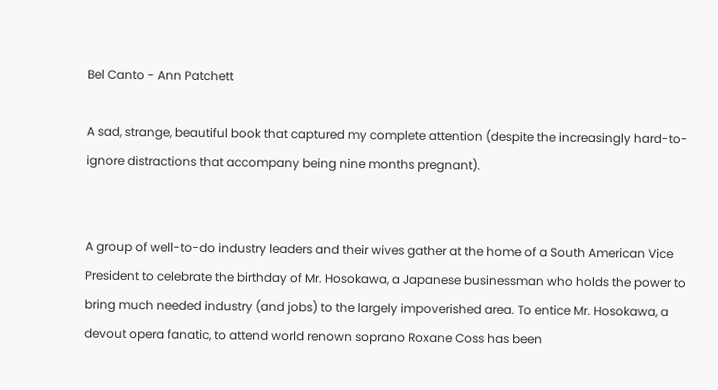Bel Canto - Ann Patchett

A sad, strange, beautiful book that captured my complete attention (despite the increasingly hard-to-ignore distractions that accompany being nine months pregnant).


A group of well-to-do industry leaders and their wives gather at the home of a South American Vice President to celebrate the birthday of Mr. Hosokawa, a Japanese businessman who holds the power to bring much needed industry (and jobs) to the largely impoverished area. To entice Mr. Hosokawa, a devout opera fanatic, to attend world renown soprano Roxane Coss has been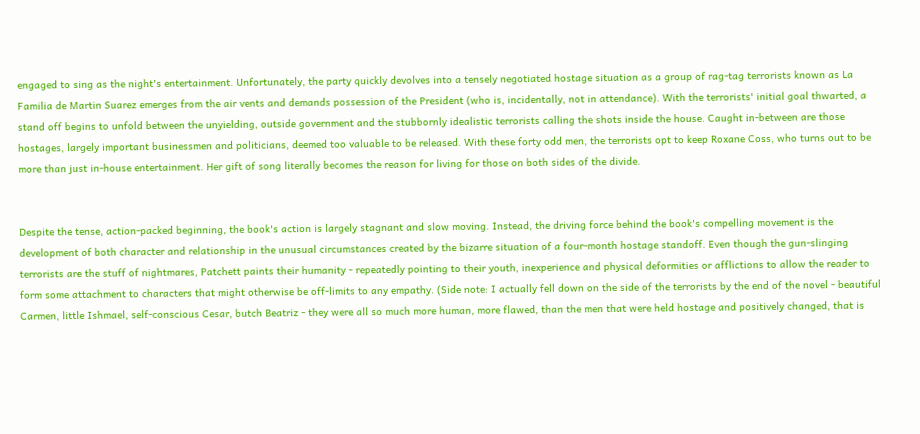engaged to sing as the night's entertainment. Unfortunately, the party quickly devolves into a tensely negotiated hostage situation as a group of rag-tag terrorists known as La Familia de Martin Suarez emerges from the air vents and demands possession of the President (who is, incidentally, not in attendance). With the terrorists' initial goal thwarted, a stand off begins to unfold between the unyielding, outside government and the stubbornly idealistic terrorists calling the shots inside the house. Caught in-between are those hostages, largely important businessmen and politicians, deemed too valuable to be released. With these forty odd men, the terrorists opt to keep Roxane Coss, who turns out to be more than just in-house entertainment. Her gift of song literally becomes the reason for living for those on both sides of the divide.


Despite the tense, action-packed beginning, the book's action is largely stagnant and slow moving. Instead, the driving force behind the book's compelling movement is the development of both character and relationship in the unusual circumstances created by the bizarre situation of a four-month hostage standoff. Even though the gun-slinging terrorists are the stuff of nightmares, Patchett paints their humanity - repeatedly pointing to their youth, inexperience and physical deformities or afflictions to allow the reader to form some attachment to characters that might otherwise be off-limits to any empathy. (Side note: I actually fell down on the side of the terrorists by the end of the novel - beautiful Carmen, little Ishmael, self-conscious Cesar, butch Beatriz - they were all so much more human, more flawed, than the men that were held hostage and positively changed, that is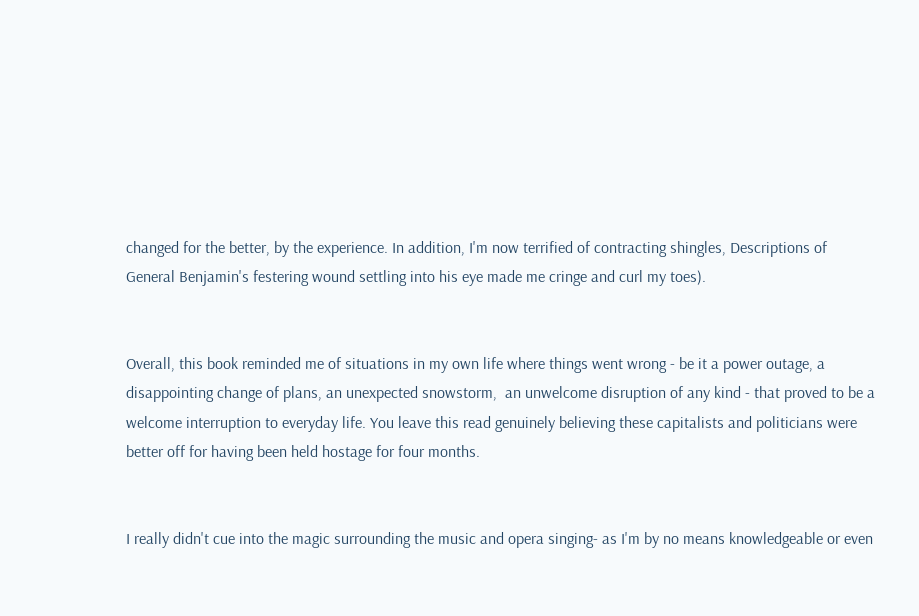changed for the better, by the experience. In addition, I'm now terrified of contracting shingles, Descriptions of General Benjamin's festering wound settling into his eye made me cringe and curl my toes).


Overall, this book reminded me of situations in my own life where things went wrong - be it a power outage, a disappointing change of plans, an unexpected snowstorm,  an unwelcome disruption of any kind - that proved to be a welcome interruption to everyday life. You leave this read genuinely believing these capitalists and politicians were better off for having been held hostage for four months.


I really didn't cue into the magic surrounding the music and opera singing- as I'm by no means knowledgeable or even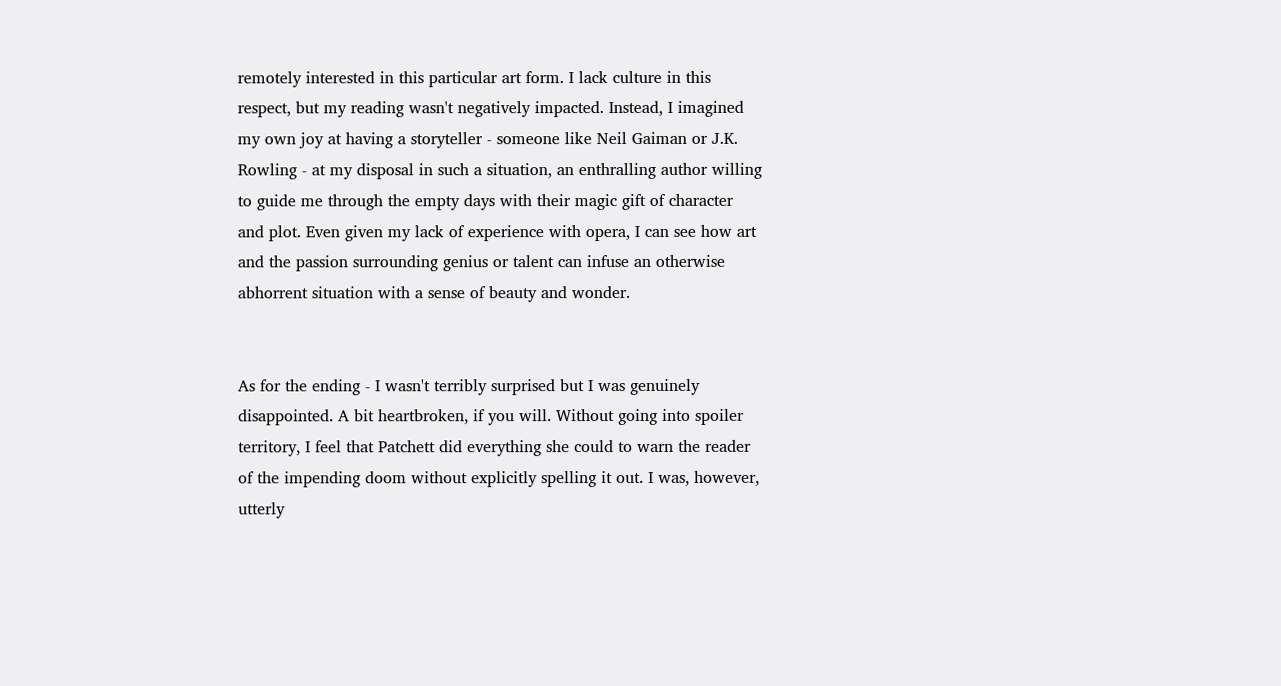remotely interested in this particular art form. I lack culture in this respect, but my reading wasn't negatively impacted. Instead, I imagined my own joy at having a storyteller - someone like Neil Gaiman or J.K. Rowling - at my disposal in such a situation, an enthralling author willing to guide me through the empty days with their magic gift of character and plot. Even given my lack of experience with opera, I can see how art and the passion surrounding genius or talent can infuse an otherwise abhorrent situation with a sense of beauty and wonder.


As for the ending - I wasn't terribly surprised but I was genuinely disappointed. A bit heartbroken, if you will. Without going into spoiler territory, I feel that Patchett did everything she could to warn the reader of the impending doom without explicitly spelling it out. I was, however, utterly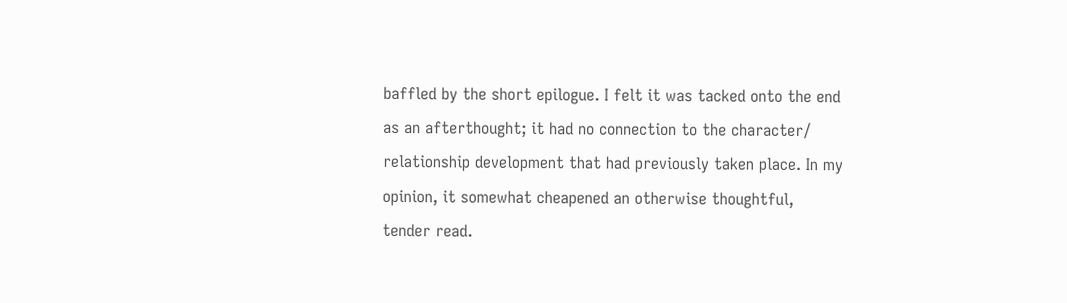baffled by the short epilogue. I felt it was tacked onto the end as an afterthought; it had no connection to the character/ relationship development that had previously taken place. In my opinion, it somewhat cheapened an otherwise thoughtful, tender read.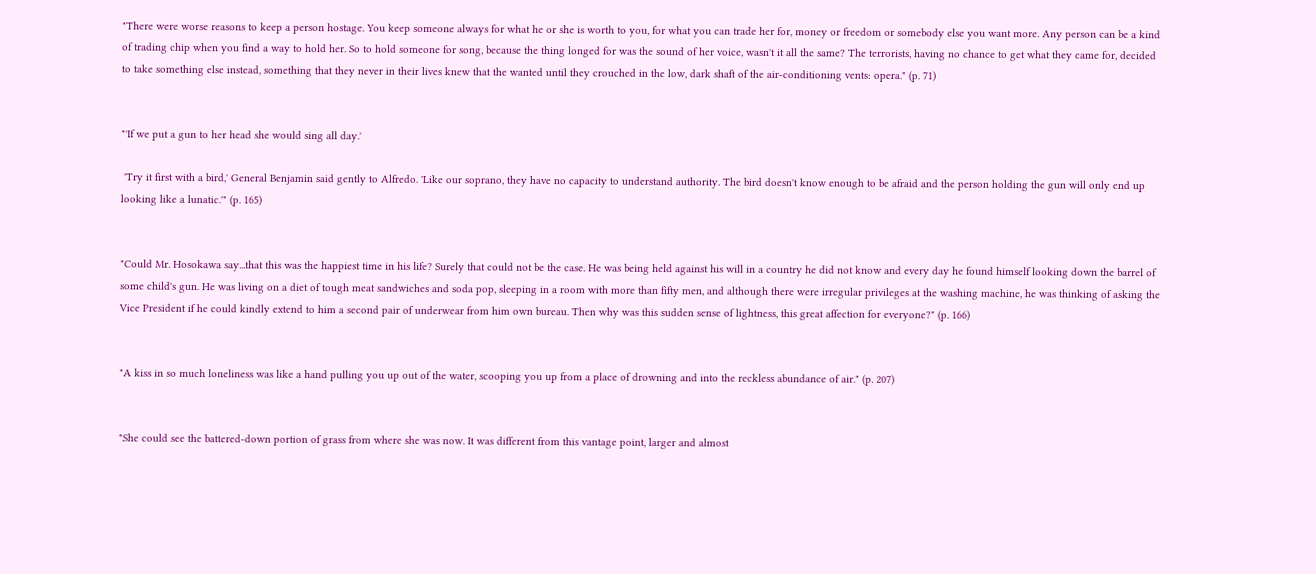"There were worse reasons to keep a person hostage. You keep someone always for what he or she is worth to you, for what you can trade her for, money or freedom or somebody else you want more. Any person can be a kind of trading chip when you find a way to hold her. So to hold someone for song, because the thing longed for was the sound of her voice, wasn't it all the same? The terrorists, having no chance to get what they came for, decided to take something else instead, something that they never in their lives knew that the wanted until they crouched in the low, dark shaft of the air-conditioning vents: opera." (p. 71)


"'If we put a gun to her head she would sing all day.'

 'Try it first with a bird,' General Benjamin said gently to Alfredo. 'Like our soprano, they have no capacity to understand authority. The bird doesn't know enough to be afraid and the person holding the gun will only end up looking like a lunatic.'" (p. 165)


"Could Mr. Hosokawa say...that this was the happiest time in his life? Surely that could not be the case. He was being held against his will in a country he did not know and every day he found himself looking down the barrel of some child's gun. He was living on a diet of tough meat sandwiches and soda pop, sleeping in a room with more than fifty men, and although there were irregular privileges at the washing machine, he was thinking of asking the Vice President if he could kindly extend to him a second pair of underwear from him own bureau. Then why was this sudden sense of lightness, this great affection for everyone?" (p. 166)


"A kiss in so much loneliness was like a hand pulling you up out of the water, scooping you up from a place of drowning and into the reckless abundance of air." (p. 207)


"She could see the battered-down portion of grass from where she was now. It was different from this vantage point, larger and almost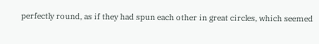perfectly round, as if they had spun each other in great circles, which seemed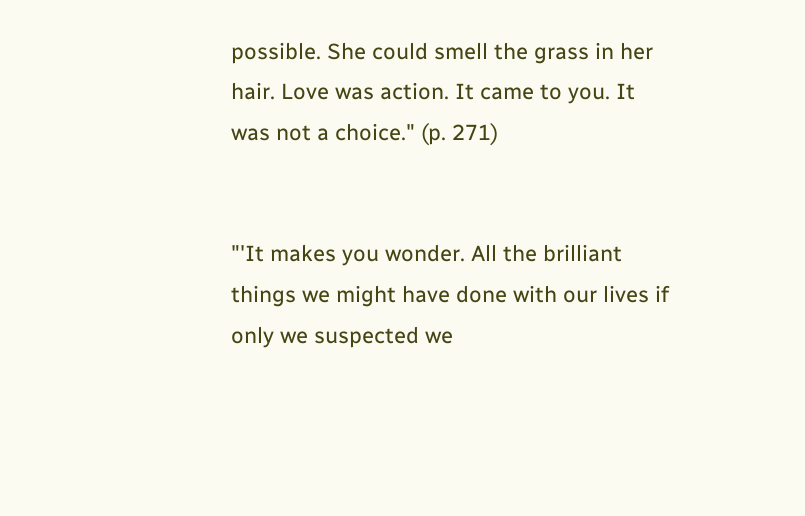possible. She could smell the grass in her hair. Love was action. It came to you. It was not a choice." (p. 271)


"'It makes you wonder. All the brilliant things we might have done with our lives if only we suspected we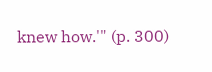knew how.'" (p. 300)